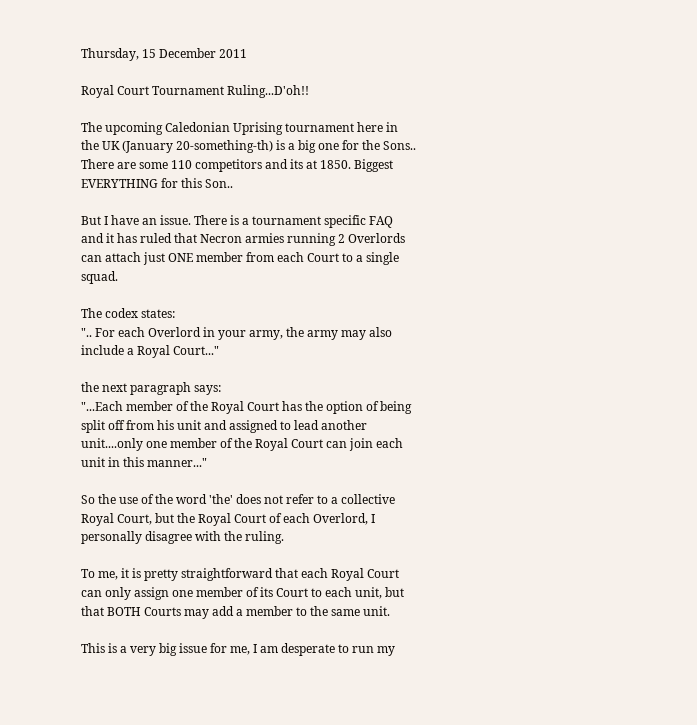Thursday, 15 December 2011

Royal Court Tournament Ruling...D'oh!!

The upcoming Caledonian Uprising tournament here in the UK (January 20-something-th) is a big one for the Sons.. There are some 110 competitors and its at 1850. Biggest EVERYTHING for this Son..

But I have an issue. There is a tournament specific FAQ and it has ruled that Necron armies running 2 Overlords can attach just ONE member from each Court to a single squad.

The codex states:
".. For each Overlord in your army, the army may also include a Royal Court..."

the next paragraph says:
"...Each member of the Royal Court has the option of being split off from his unit and assigned to lead another unit....only one member of the Royal Court can join each unit in this manner..."

So the use of the word 'the' does not refer to a collective Royal Court, but the Royal Court of each Overlord, I personally disagree with the ruling.

To me, it is pretty straightforward that each Royal Court can only assign one member of its Court to each unit, but that BOTH Courts may add a member to the same unit.

This is a very big issue for me, I am desperate to run my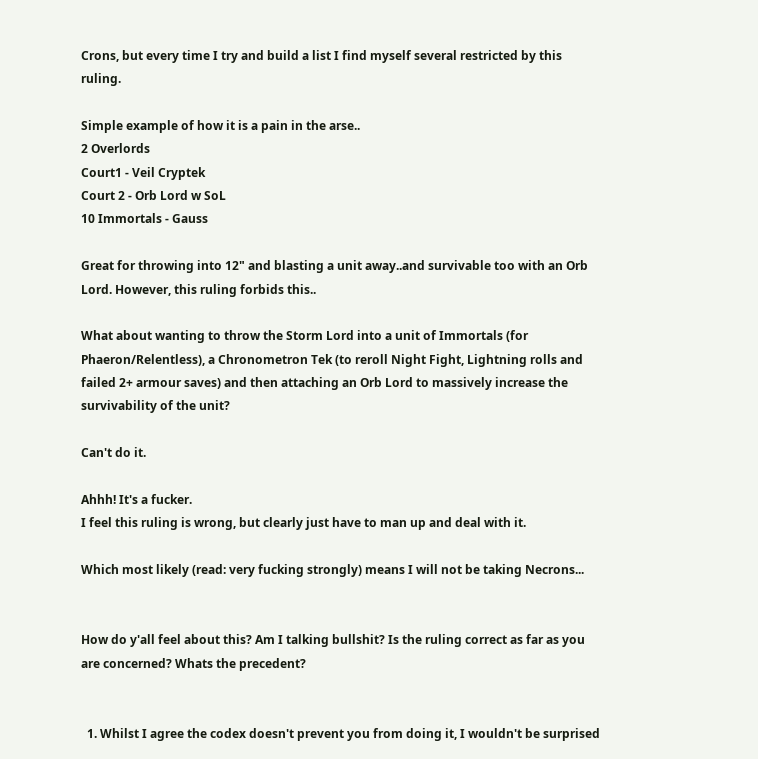Crons, but every time I try and build a list I find myself several restricted by this ruling.

Simple example of how it is a pain in the arse..
2 Overlords
Court1 - Veil Cryptek
Court 2 - Orb Lord w SoL
10 Immortals - Gauss

Great for throwing into 12" and blasting a unit away..and survivable too with an Orb Lord. However, this ruling forbids this..

What about wanting to throw the Storm Lord into a unit of Immortals (for Phaeron/Relentless), a Chronometron Tek (to reroll Night Fight, Lightning rolls and failed 2+ armour saves) and then attaching an Orb Lord to massively increase the survivability of the unit?

Can't do it.

Ahhh! It's a fucker.
I feel this ruling is wrong, but clearly just have to man up and deal with it.

Which most likely (read: very fucking strongly) means I will not be taking Necrons...


How do y'all feel about this? Am I talking bullshit? Is the ruling correct as far as you are concerned? Whats the precedent?


  1. Whilst I agree the codex doesn't prevent you from doing it, I wouldn't be surprised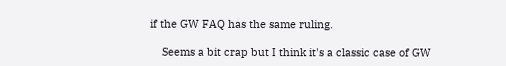if the GW FAQ has the same ruling.

    Seems a bit crap but I think it's a classic case of GW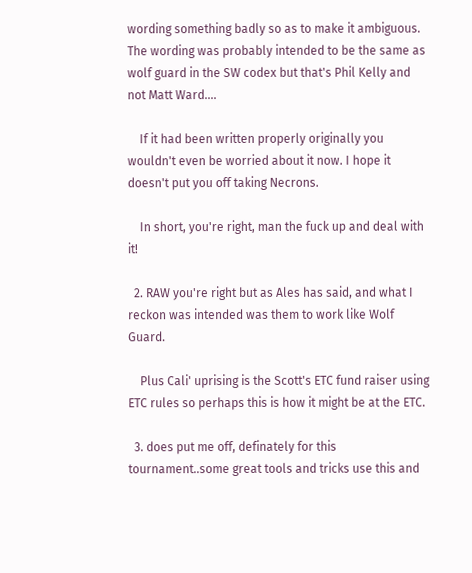wording something badly so as to make it ambiguous. The wording was probably intended to be the same as wolf guard in the SW codex but that's Phil Kelly and not Matt Ward....

    If it had been written properly originally you wouldn't even be worried about it now. I hope it doesn't put you off taking Necrons.

    In short, you're right, man the fuck up and deal with it!

  2. RAW you're right but as Ales has said, and what I reckon was intended was them to work like Wolf Guard.

    Plus Cali' uprising is the Scott's ETC fund raiser using ETC rules so perhaps this is how it might be at the ETC.

  3. does put me off, definately for this tournament..some great tools and tricks use this and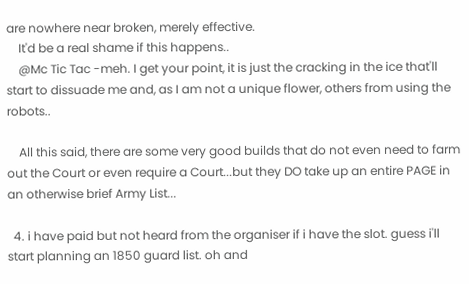are nowhere near broken, merely effective.
    It'd be a real shame if this happens..
    @Mc Tic Tac -meh. I get your point, it is just the cracking in the ice that'll start to dissuade me and, as I am not a unique flower, others from using the robots..

    All this said, there are some very good builds that do not even need to farm out the Court or even require a Court...but they DO take up an entire PAGE in an otherwise brief Army List...

  4. i have paid but not heard from the organiser if i have the slot. guess i'll start planning an 1850 guard list. oh and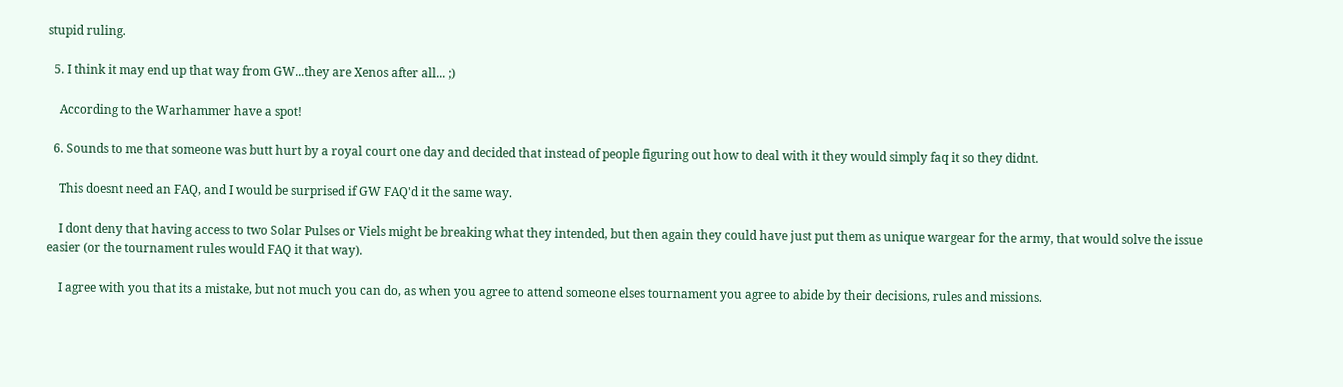stupid ruling.

  5. I think it may end up that way from GW...they are Xenos after all... ;)

    According to the Warhammer have a spot!

  6. Sounds to me that someone was butt hurt by a royal court one day and decided that instead of people figuring out how to deal with it they would simply faq it so they didnt.

    This doesnt need an FAQ, and I would be surprised if GW FAQ'd it the same way.

    I dont deny that having access to two Solar Pulses or Viels might be breaking what they intended, but then again they could have just put them as unique wargear for the army, that would solve the issue easier (or the tournament rules would FAQ it that way).

    I agree with you that its a mistake, but not much you can do, as when you agree to attend someone elses tournament you agree to abide by their decisions, rules and missions.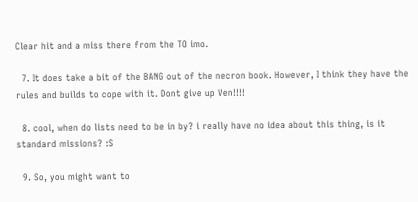Clear hit and a miss there from the TO imo.

  7. It does take a bit of the BANG out of the necron book. However, I think they have the rules and builds to cope with it. Dont give up Ven!!!!

  8. cool, when do lists need to be in by? i really have no idea about this thing, is it standard missions? :S

  9. So, you might want to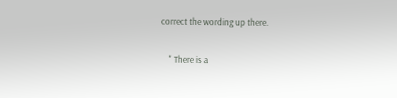correct the wording up there.

    " There is a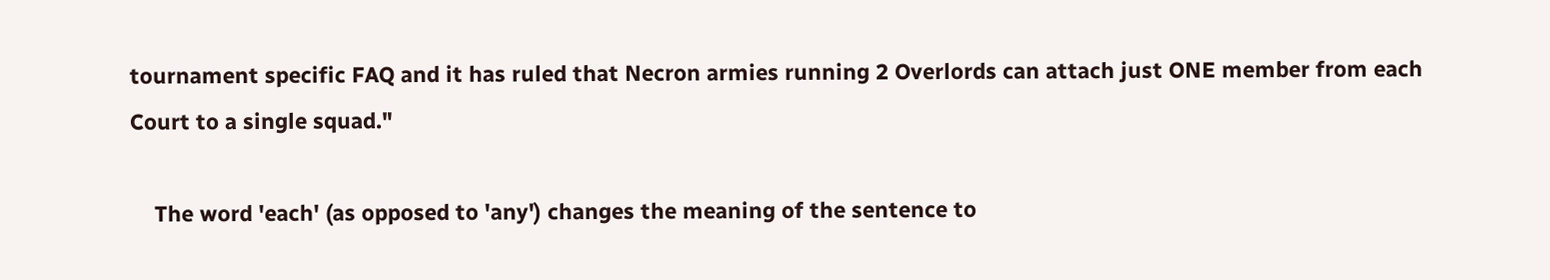tournament specific FAQ and it has ruled that Necron armies running 2 Overlords can attach just ONE member from each Court to a single squad."

    The word 'each' (as opposed to 'any') changes the meaning of the sentence to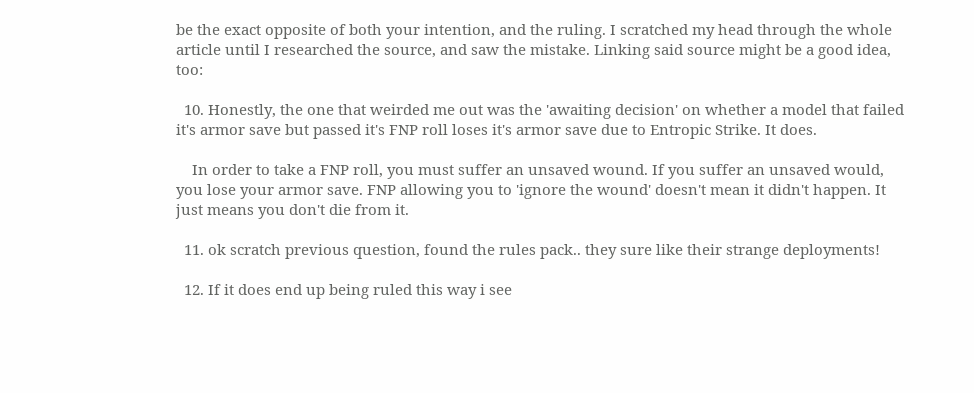be the exact opposite of both your intention, and the ruling. I scratched my head through the whole article until I researched the source, and saw the mistake. Linking said source might be a good idea, too:

  10. Honestly, the one that weirded me out was the 'awaiting decision' on whether a model that failed it's armor save but passed it's FNP roll loses it's armor save due to Entropic Strike. It does.

    In order to take a FNP roll, you must suffer an unsaved wound. If you suffer an unsaved would, you lose your armor save. FNP allowing you to 'ignore the wound' doesn't mean it didn't happen. It just means you don't die from it.

  11. ok scratch previous question, found the rules pack.. they sure like their strange deployments!

  12. If it does end up being ruled this way i see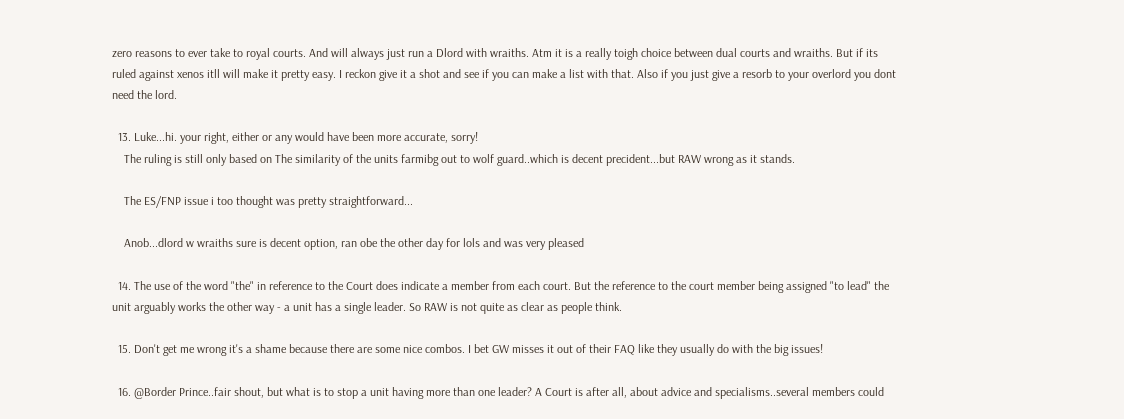zero reasons to ever take to royal courts. And will always just run a Dlord with wraiths. Atm it is a really toigh choice between dual courts and wraiths. But if its ruled against xenos itll will make it pretty easy. I reckon give it a shot and see if you can make a list with that. Also if you just give a resorb to your overlord you dont need the lord.

  13. Luke...hi. your right, either or any would have been more accurate, sorry!
    The ruling is still only based on The similarity of the units farmibg out to wolf guard..which is decent precident...but RAW wrong as it stands.

    The ES/FNP issue i too thought was pretty straightforward...

    Anob...dlord w wraiths sure is decent option, ran obe the other day for lols and was very pleased

  14. The use of the word "the" in reference to the Court does indicate a member from each court. But the reference to the court member being assigned "to lead" the unit arguably works the other way - a unit has a single leader. So RAW is not quite as clear as people think.

  15. Don't get me wrong it's a shame because there are some nice combos. I bet GW misses it out of their FAQ like they usually do with the big issues!

  16. @Border Prince..fair shout, but what is to stop a unit having more than one leader? A Court is after all, about advice and specialisms..several members could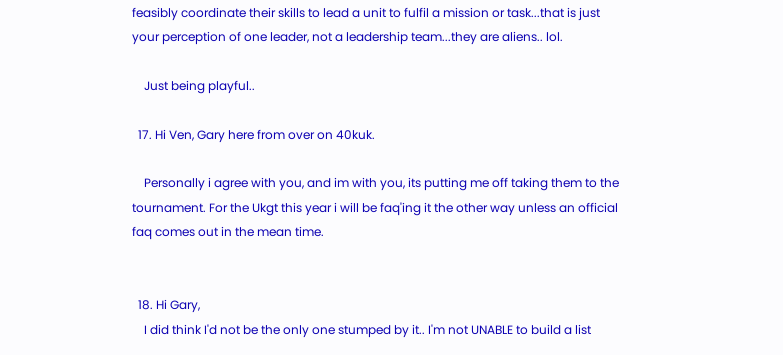feasibly coordinate their skills to lead a unit to fulfil a mission or task...that is just your perception of one leader, not a leadership team...they are aliens.. lol.

    Just being playful..

  17. Hi Ven, Gary here from over on 40kuk.

    Personally i agree with you, and im with you, its putting me off taking them to the tournament. For the Ukgt this year i will be faq'ing it the other way unless an official faq comes out in the mean time.


  18. Hi Gary,
    I did think I'd not be the only one stumped by it.. I'm not UNABLE to build a list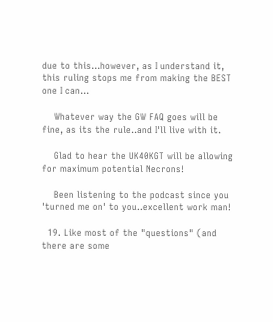due to this...however, as I understand it, this ruling stops me from making the BEST one I can...

    Whatever way the GW FAQ goes will be fine, as its the rule..and I'll live with it.

    Glad to hear the UK40KGT will be allowing for maximum potential Necrons!

    Been listening to the podcast since you 'turned me on' to you..excellent work man!

  19. Like most of the "questions" (and there are some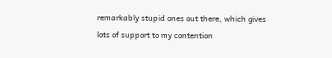remarkably stupid ones out there, which gives lots of support to my contention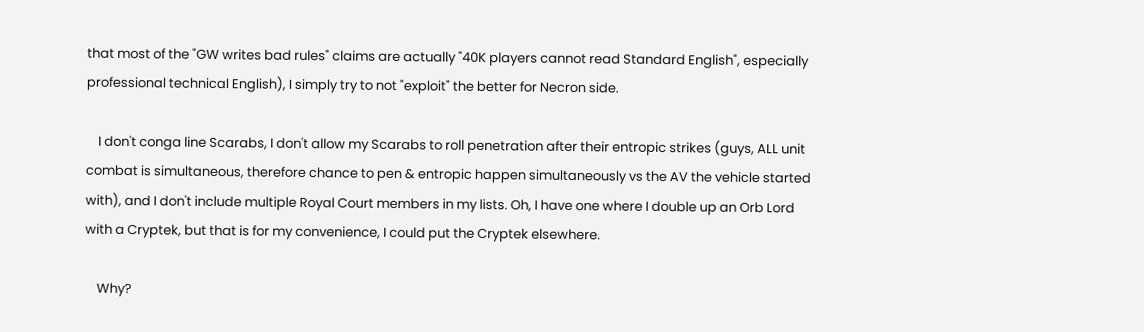that most of the "GW writes bad rules" claims are actually "40K players cannot read Standard English", especially professional technical English), I simply try to not "exploit" the better for Necron side.

    I don't conga line Scarabs, I don't allow my Scarabs to roll penetration after their entropic strikes (guys, ALL unit combat is simultaneous, therefore chance to pen & entropic happen simultaneously vs the AV the vehicle started with), and I don't include multiple Royal Court members in my lists. Oh, I have one where I double up an Orb Lord with a Cryptek, but that is for my convenience, I could put the Cryptek elsewhere.

    Why?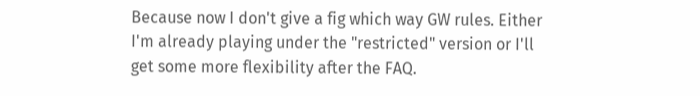Because now I don't give a fig which way GW rules. Either I'm already playing under the "restricted" version or I'll get some more flexibility after the FAQ.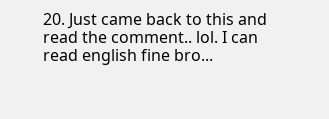20. Just came back to this and read the comment.. lol. I can read english fine bro...